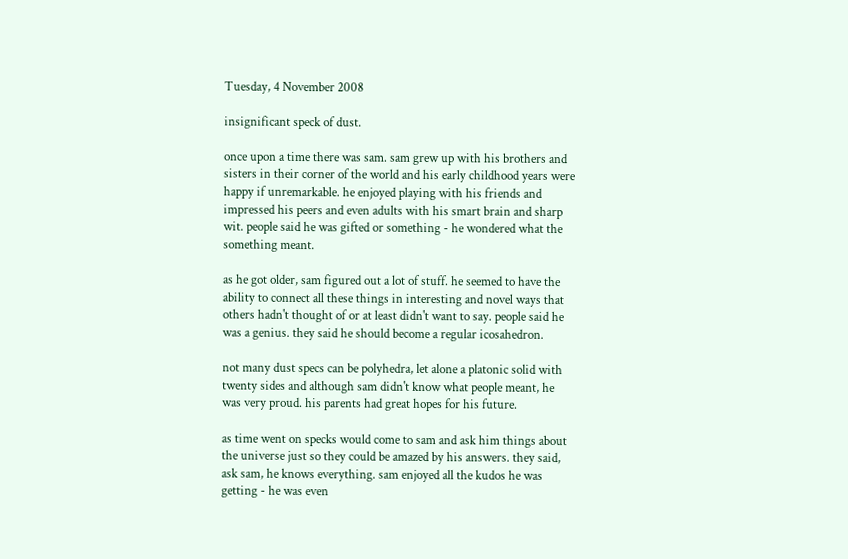Tuesday, 4 November 2008

insignificant speck of dust.

once upon a time there was sam. sam grew up with his brothers and sisters in their corner of the world and his early childhood years were happy if unremarkable. he enjoyed playing with his friends and impressed his peers and even adults with his smart brain and sharp wit. people said he was gifted or something - he wondered what the something meant.

as he got older, sam figured out a lot of stuff. he seemed to have the ability to connect all these things in interesting and novel ways that others hadn't thought of or at least didn't want to say. people said he was a genius. they said he should become a regular icosahedron.

not many dust specs can be polyhedra, let alone a platonic solid with twenty sides and although sam didn't know what people meant, he was very proud. his parents had great hopes for his future.

as time went on specks would come to sam and ask him things about the universe just so they could be amazed by his answers. they said, ask sam, he knows everything. sam enjoyed all the kudos he was getting - he was even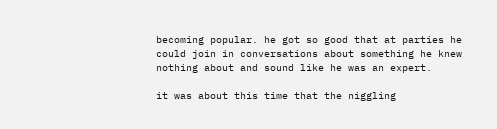becoming popular. he got so good that at parties he could join in conversations about something he knew nothing about and sound like he was an expert.

it was about this time that the niggling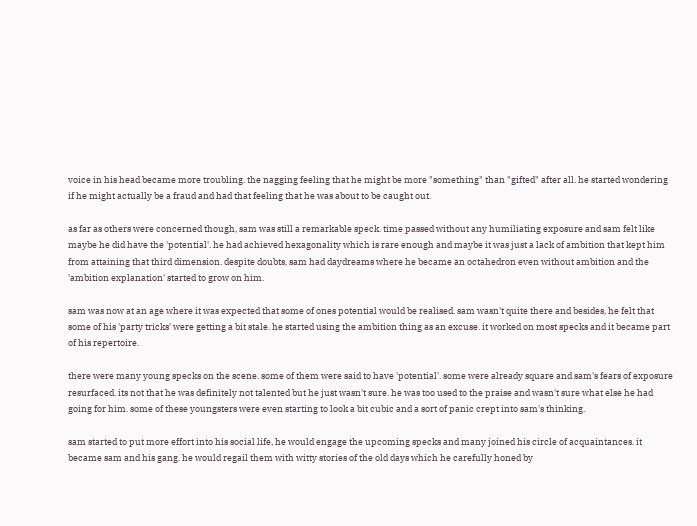voice in his head became more troubling. the nagging feeling that he might be more "something" than "gifted" after all. he started wondering if he might actually be a fraud and had that feeling that he was about to be caught out.

as far as others were concerned though, sam was still a remarkable speck. time passed without any humiliating exposure and sam felt like maybe he did have the 'potential'. he had achieved hexagonality which is rare enough and maybe it was just a lack of ambition that kept him from attaining that third dimension. despite doubts, sam had daydreams where he became an octahedron even without ambition and the 'ambition explanation' started to grow on him.

sam was now at an age where it was expected that some of ones potential would be realised. sam wasn't quite there and besides, he felt that some of his 'party tricks' were getting a bit stale. he started using the ambition thing as an excuse. it worked on most specks and it became part of his repertoire.

there were many young specks on the scene. some of them were said to have 'potential'. some were already square and sam's fears of exposure resurfaced. its not that he was definitely not talented but he just wasn't sure. he was too used to the praise and wasn't sure what else he had going for him. some of these youngsters were even starting to look a bit cubic and a sort of panic crept into sam's thinking.

sam started to put more effort into his social life, he would engage the upcoming specks and many joined his circle of acquaintances. it became sam and his gang. he would regail them with witty stories of the old days which he carefully honed by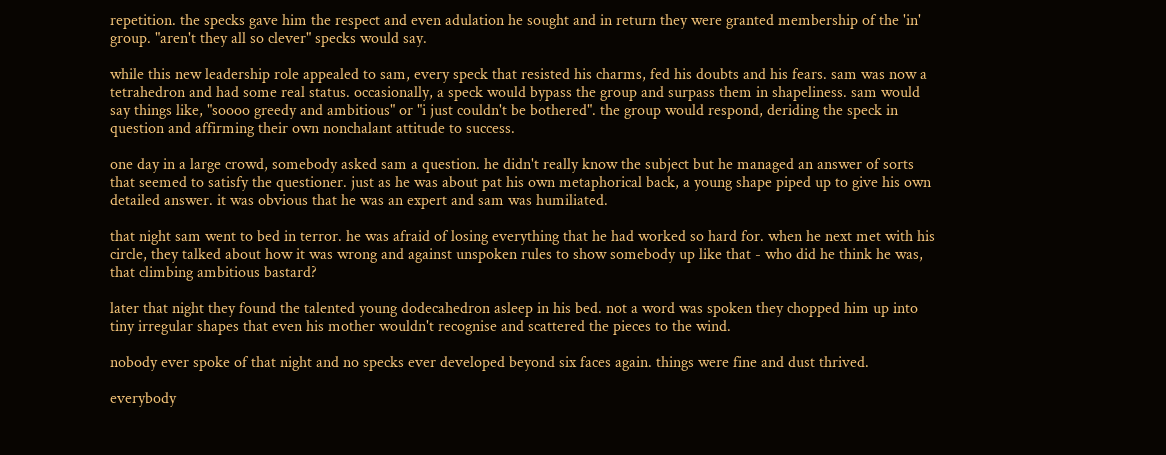repetition. the specks gave him the respect and even adulation he sought and in return they were granted membership of the 'in' group. "aren't they all so clever" specks would say.

while this new leadership role appealed to sam, every speck that resisted his charms, fed his doubts and his fears. sam was now a tetrahedron and had some real status. occasionally, a speck would bypass the group and surpass them in shapeliness. sam would say things like, "soooo greedy and ambitious" or "i just couldn't be bothered". the group would respond, deriding the speck in question and affirming their own nonchalant attitude to success.

one day in a large crowd, somebody asked sam a question. he didn't really know the subject but he managed an answer of sorts that seemed to satisfy the questioner. just as he was about pat his own metaphorical back, a young shape piped up to give his own detailed answer. it was obvious that he was an expert and sam was humiliated.

that night sam went to bed in terror. he was afraid of losing everything that he had worked so hard for. when he next met with his circle, they talked about how it was wrong and against unspoken rules to show somebody up like that - who did he think he was, that climbing ambitious bastard?

later that night they found the talented young dodecahedron asleep in his bed. not a word was spoken they chopped him up into tiny irregular shapes that even his mother wouldn't recognise and scattered the pieces to the wind.

nobody ever spoke of that night and no specks ever developed beyond six faces again. things were fine and dust thrived.

everybody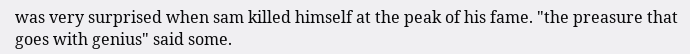was very surprised when sam killed himself at the peak of his fame. "the preasure that goes with genius" said some.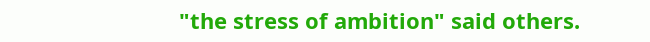"the stress of ambition" said others.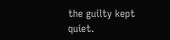the guilty kept quiet.